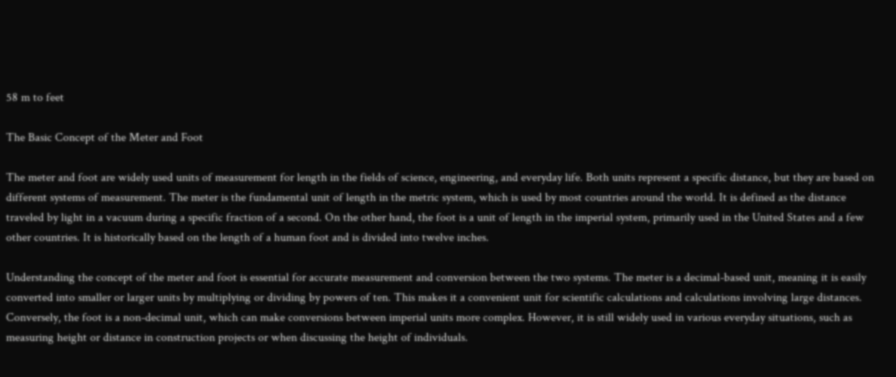58 m to feet

The Basic Concept of the Meter and Foot

The meter and foot are widely used units of measurement for length in the fields of science, engineering, and everyday life. Both units represent a specific distance, but they are based on different systems of measurement. The meter is the fundamental unit of length in the metric system, which is used by most countries around the world. It is defined as the distance traveled by light in a vacuum during a specific fraction of a second. On the other hand, the foot is a unit of length in the imperial system, primarily used in the United States and a few other countries. It is historically based on the length of a human foot and is divided into twelve inches.

Understanding the concept of the meter and foot is essential for accurate measurement and conversion between the two systems. The meter is a decimal-based unit, meaning it is easily converted into smaller or larger units by multiplying or dividing by powers of ten. This makes it a convenient unit for scientific calculations and calculations involving large distances. Conversely, the foot is a non-decimal unit, which can make conversions between imperial units more complex. However, it is still widely used in various everyday situations, such as measuring height or distance in construction projects or when discussing the height of individuals.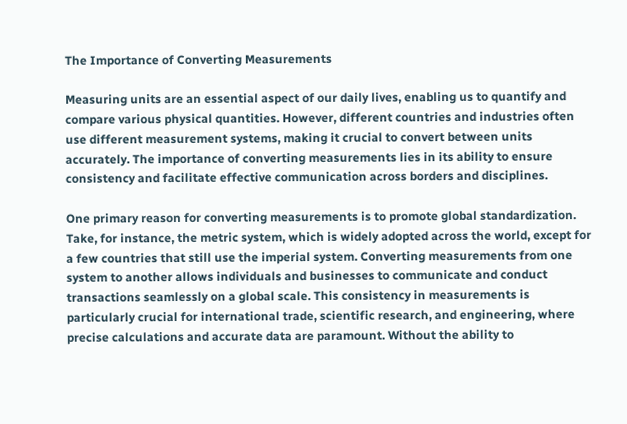The Importance of Converting Measurements

Measuring units are an essential aspect of our daily lives, enabling us to quantify and compare various physical quantities. However, different countries and industries often use different measurement systems, making it crucial to convert between units accurately. The importance of converting measurements lies in its ability to ensure consistency and facilitate effective communication across borders and disciplines.

One primary reason for converting measurements is to promote global standardization. Take, for instance, the metric system, which is widely adopted across the world, except for a few countries that still use the imperial system. Converting measurements from one system to another allows individuals and businesses to communicate and conduct transactions seamlessly on a global scale. This consistency in measurements is particularly crucial for international trade, scientific research, and engineering, where precise calculations and accurate data are paramount. Without the ability to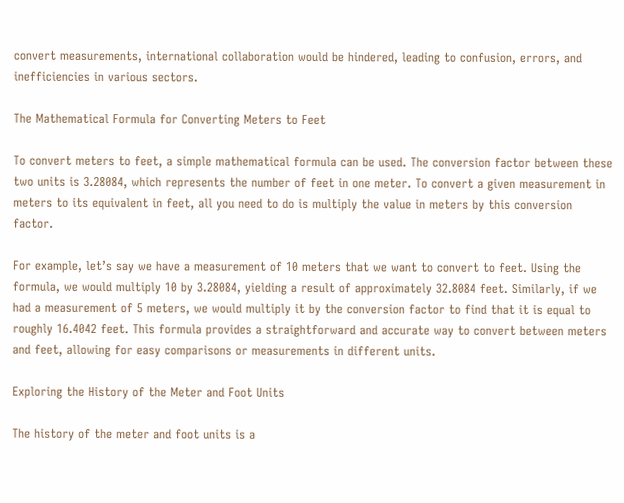convert measurements, international collaboration would be hindered, leading to confusion, errors, and inefficiencies in various sectors.

The Mathematical Formula for Converting Meters to Feet

To convert meters to feet, a simple mathematical formula can be used. The conversion factor between these two units is 3.28084, which represents the number of feet in one meter. To convert a given measurement in meters to its equivalent in feet, all you need to do is multiply the value in meters by this conversion factor.

For example, let’s say we have a measurement of 10 meters that we want to convert to feet. Using the formula, we would multiply 10 by 3.28084, yielding a result of approximately 32.8084 feet. Similarly, if we had a measurement of 5 meters, we would multiply it by the conversion factor to find that it is equal to roughly 16.4042 feet. This formula provides a straightforward and accurate way to convert between meters and feet, allowing for easy comparisons or measurements in different units.

Exploring the History of the Meter and Foot Units

The history of the meter and foot units is a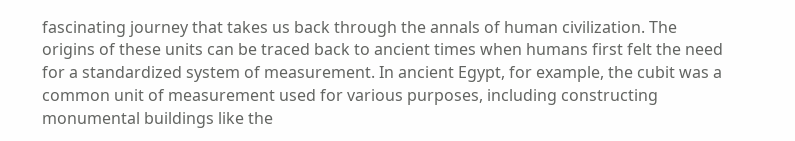fascinating journey that takes us back through the annals of human civilization. The origins of these units can be traced back to ancient times when humans first felt the need for a standardized system of measurement. In ancient Egypt, for example, the cubit was a common unit of measurement used for various purposes, including constructing monumental buildings like the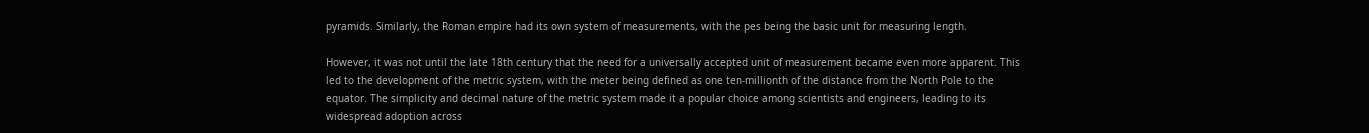pyramids. Similarly, the Roman empire had its own system of measurements, with the pes being the basic unit for measuring length.

However, it was not until the late 18th century that the need for a universally accepted unit of measurement became even more apparent. This led to the development of the metric system, with the meter being defined as one ten-millionth of the distance from the North Pole to the equator. The simplicity and decimal nature of the metric system made it a popular choice among scientists and engineers, leading to its widespread adoption across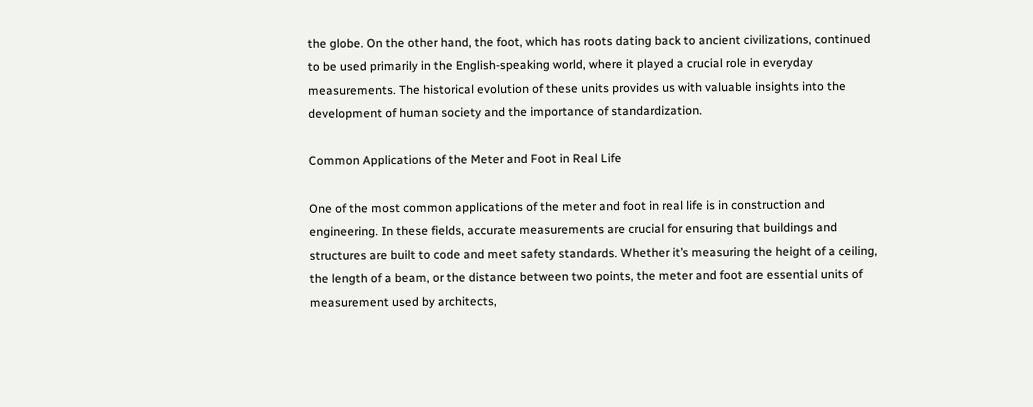the globe. On the other hand, the foot, which has roots dating back to ancient civilizations, continued to be used primarily in the English-speaking world, where it played a crucial role in everyday measurements. The historical evolution of these units provides us with valuable insights into the development of human society and the importance of standardization.

Common Applications of the Meter and Foot in Real Life

One of the most common applications of the meter and foot in real life is in construction and engineering. In these fields, accurate measurements are crucial for ensuring that buildings and structures are built to code and meet safety standards. Whether it’s measuring the height of a ceiling, the length of a beam, or the distance between two points, the meter and foot are essential units of measurement used by architects,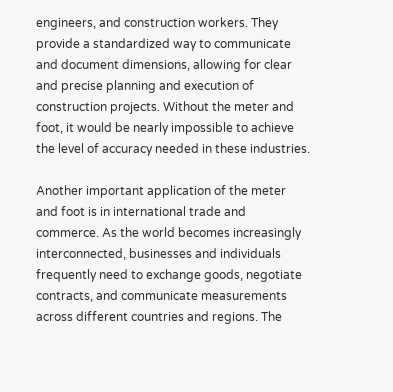engineers, and construction workers. They provide a standardized way to communicate and document dimensions, allowing for clear and precise planning and execution of construction projects. Without the meter and foot, it would be nearly impossible to achieve the level of accuracy needed in these industries.

Another important application of the meter and foot is in international trade and commerce. As the world becomes increasingly interconnected, businesses and individuals frequently need to exchange goods, negotiate contracts, and communicate measurements across different countries and regions. The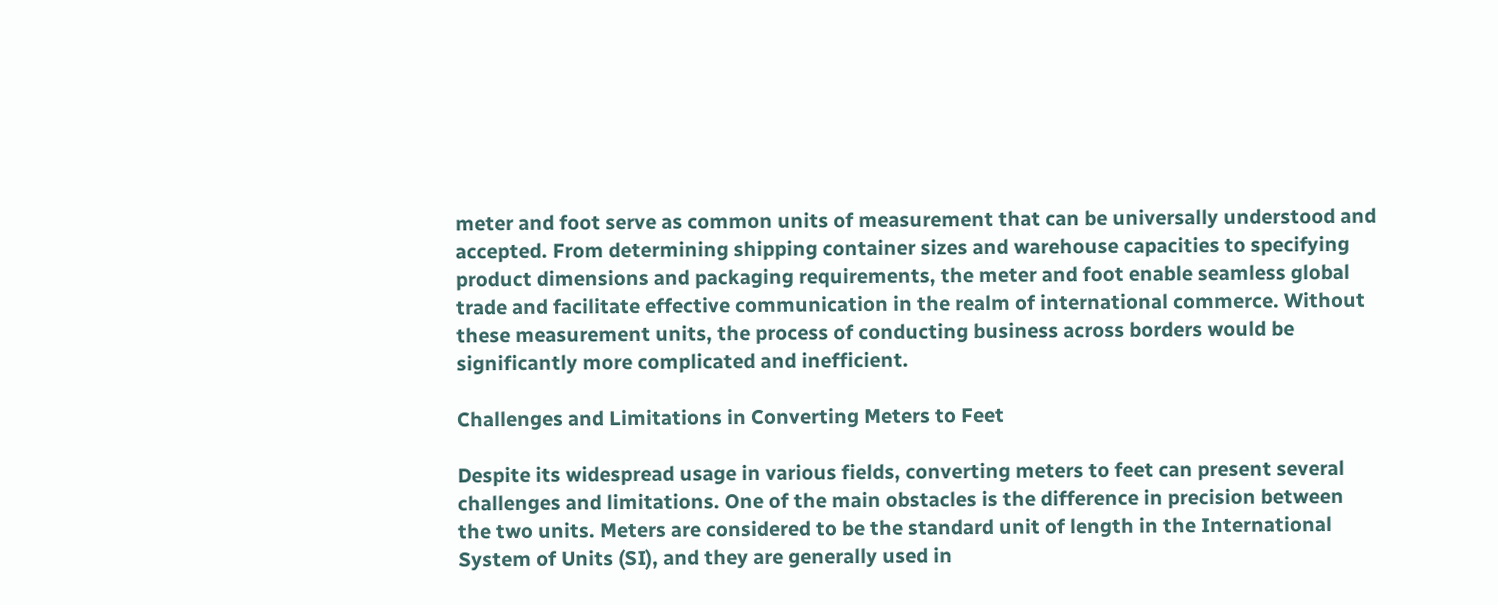meter and foot serve as common units of measurement that can be universally understood and accepted. From determining shipping container sizes and warehouse capacities to specifying product dimensions and packaging requirements, the meter and foot enable seamless global trade and facilitate effective communication in the realm of international commerce. Without these measurement units, the process of conducting business across borders would be significantly more complicated and inefficient.

Challenges and Limitations in Converting Meters to Feet

Despite its widespread usage in various fields, converting meters to feet can present several challenges and limitations. One of the main obstacles is the difference in precision between the two units. Meters are considered to be the standard unit of length in the International System of Units (SI), and they are generally used in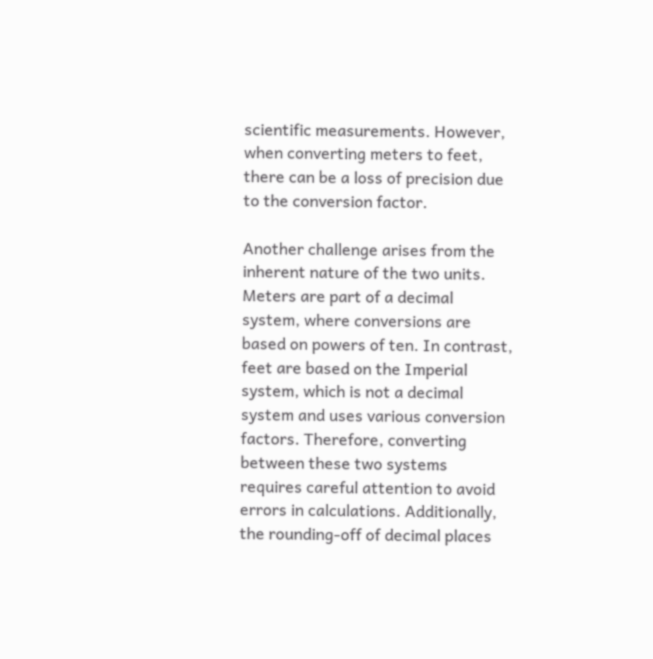scientific measurements. However, when converting meters to feet, there can be a loss of precision due to the conversion factor.

Another challenge arises from the inherent nature of the two units. Meters are part of a decimal system, where conversions are based on powers of ten. In contrast, feet are based on the Imperial system, which is not a decimal system and uses various conversion factors. Therefore, converting between these two systems requires careful attention to avoid errors in calculations. Additionally, the rounding-off of decimal places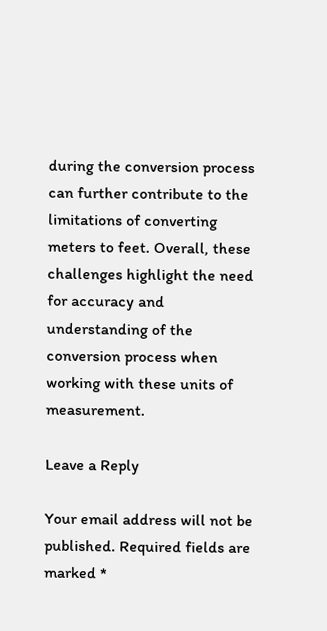during the conversion process can further contribute to the limitations of converting meters to feet. Overall, these challenges highlight the need for accuracy and understanding of the conversion process when working with these units of measurement.

Leave a Reply

Your email address will not be published. Required fields are marked *